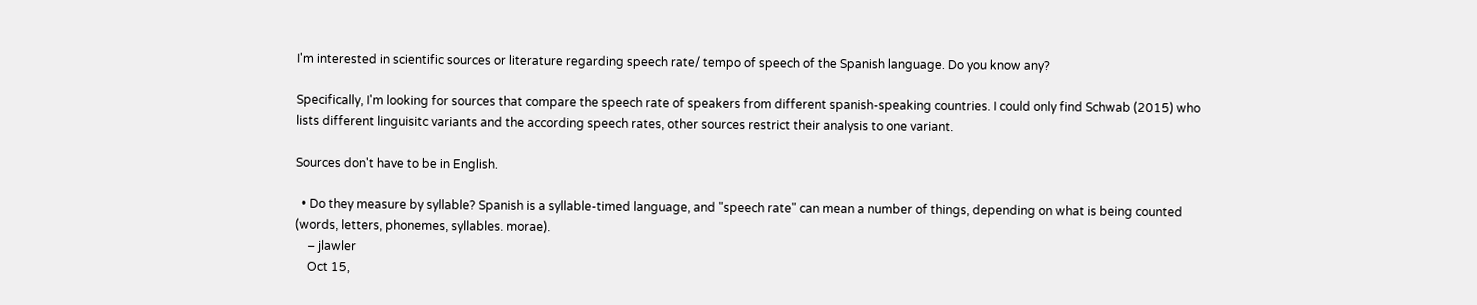I'm interested in scientific sources or literature regarding speech rate/ tempo of speech of the Spanish language. Do you know any?

Specifically, I'm looking for sources that compare the speech rate of speakers from different spanish-speaking countries. I could only find Schwab (2015) who lists different linguisitc variants and the according speech rates, other sources restrict their analysis to one variant.

Sources don't have to be in English.

  • Do they measure by syllable? Spanish is a syllable-timed language, and "speech rate" can mean a number of things, depending on what is being counted (words, letters, phonemes, syllables. morae).
    – jlawler
    Oct 15,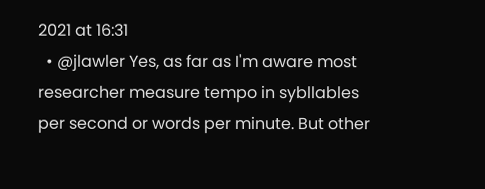2021 at 16:31
  • @jlawler Yes, as far as I'm aware most researcher measure tempo in sybllables per second or words per minute. But other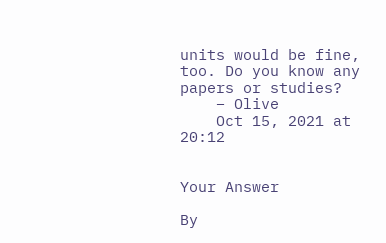units would be fine, too. Do you know any papers or studies?
    – Olive
    Oct 15, 2021 at 20:12


Your Answer

By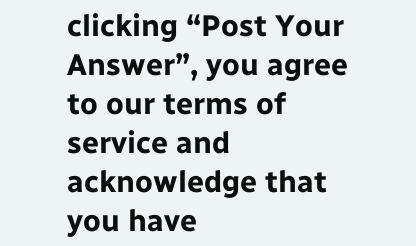clicking “Post Your Answer”, you agree to our terms of service and acknowledge that you have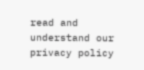read and understand our privacy policy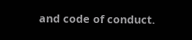and code of conduct.